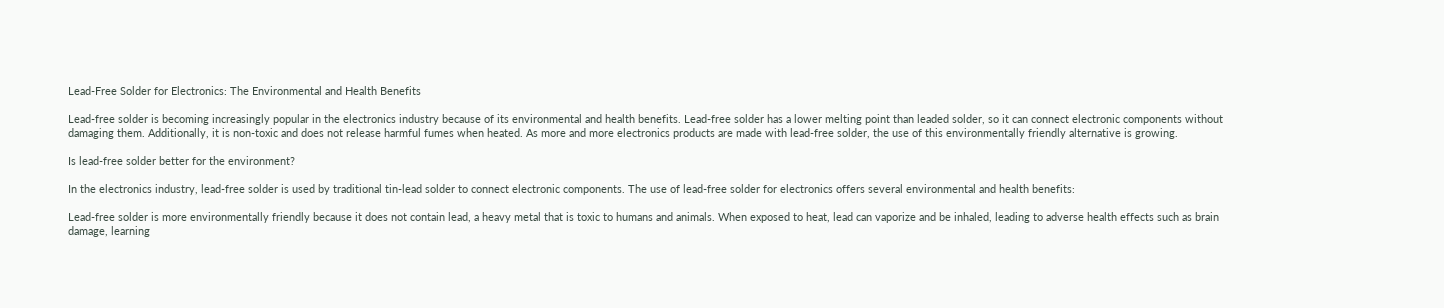Lead-Free Solder for Electronics: The Environmental and Health Benefits

Lead-free solder is becoming increasingly popular in the electronics industry because of its environmental and health benefits. Lead-free solder has a lower melting point than leaded solder, so it can connect electronic components without damaging them. Additionally, it is non-toxic and does not release harmful fumes when heated. As more and more electronics products are made with lead-free solder, the use of this environmentally friendly alternative is growing.

Is lead-free solder better for the environment?

In the electronics industry, lead-free solder is used by traditional tin-lead solder to connect electronic components. The use of lead-free solder for electronics offers several environmental and health benefits:

Lead-free solder is more environmentally friendly because it does not contain lead, a heavy metal that is toxic to humans and animals. When exposed to heat, lead can vaporize and be inhaled, leading to adverse health effects such as brain damage, learning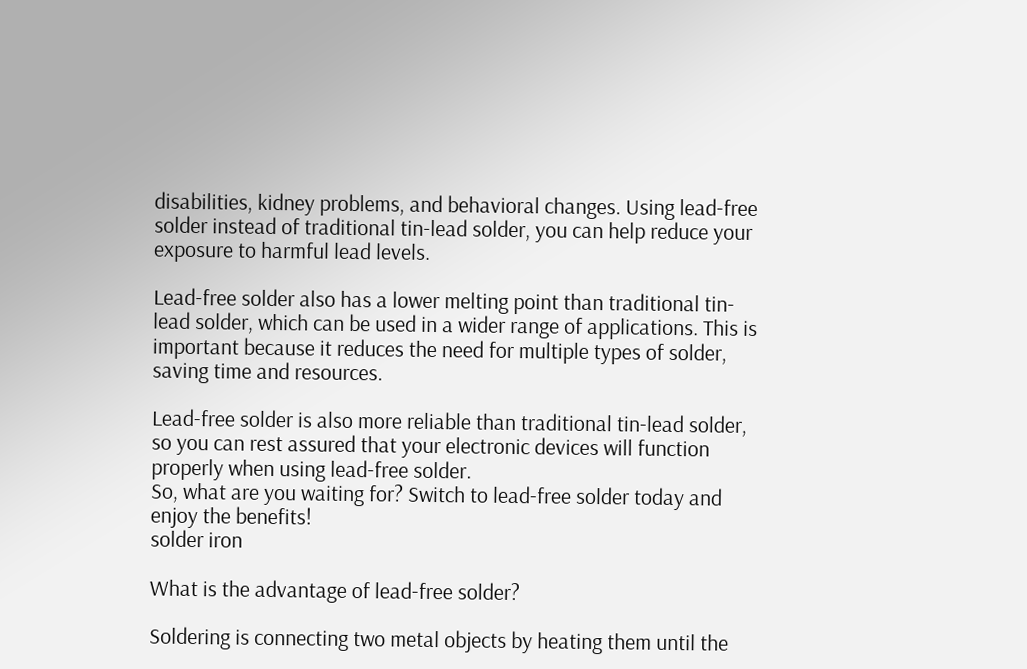disabilities, kidney problems, and behavioral changes. Using lead-free solder instead of traditional tin-lead solder, you can help reduce your exposure to harmful lead levels.

Lead-free solder also has a lower melting point than traditional tin-lead solder, which can be used in a wider range of applications. This is important because it reduces the need for multiple types of solder, saving time and resources.

Lead-free solder is also more reliable than traditional tin-lead solder, so you can rest assured that your electronic devices will function properly when using lead-free solder.
So, what are you waiting for? Switch to lead-free solder today and enjoy the benefits!
solder iron

What is the advantage of lead-free solder?

Soldering is connecting two metal objects by heating them until the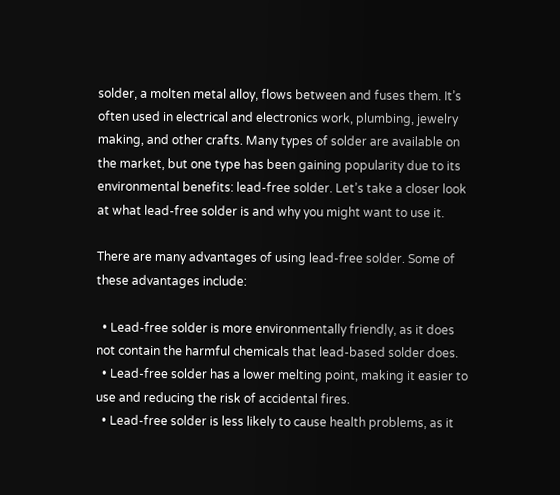solder, a molten metal alloy, flows between and fuses them. It’s often used in electrical and electronics work, plumbing, jewelry making, and other crafts. Many types of solder are available on the market, but one type has been gaining popularity due to its environmental benefits: lead-free solder. Let’s take a closer look at what lead-free solder is and why you might want to use it.

There are many advantages of using lead-free solder. Some of these advantages include:

  • Lead-free solder is more environmentally friendly, as it does not contain the harmful chemicals that lead-based solder does.
  • Lead-free solder has a lower melting point, making it easier to use and reducing the risk of accidental fires.
  • Lead-free solder is less likely to cause health problems, as it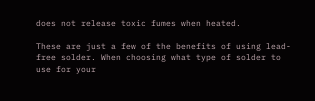does not release toxic fumes when heated.

These are just a few of the benefits of using lead-free solder. When choosing what type of solder to use for your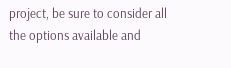project, be sure to consider all the options available and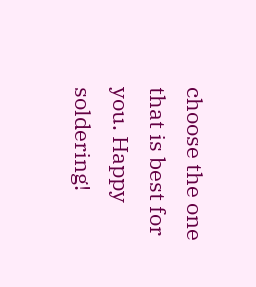choose the one that is best for you. Happy soldering!